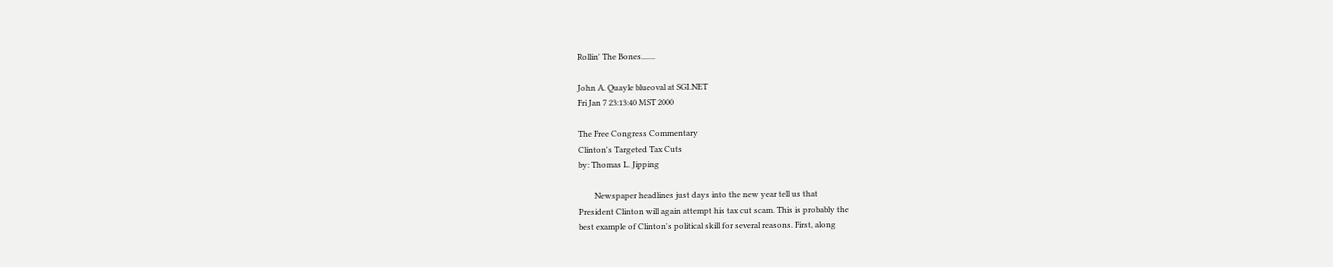Rollin' The Bones.......

John A. Quayle blueoval at SGI.NET
Fri Jan 7 23:13:40 MST 2000

The Free Congress Commentary
Clinton's Targeted Tax Cuts
by: Thomas L. Jipping

        Newspaper headlines just days into the new year tell us that
President Clinton will again attempt his tax cut scam. This is probably the
best example of Clinton's political skill for several reasons. First, along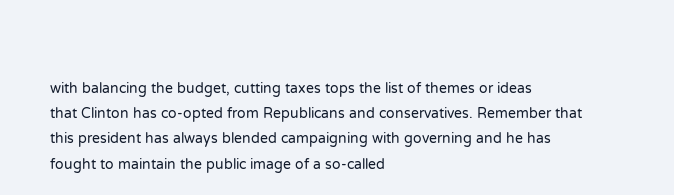with balancing the budget, cutting taxes tops the list of themes or ideas
that Clinton has co-opted from Republicans and conservatives. Remember that
this president has always blended campaigning with governing and he has
fought to maintain the public image of a so-called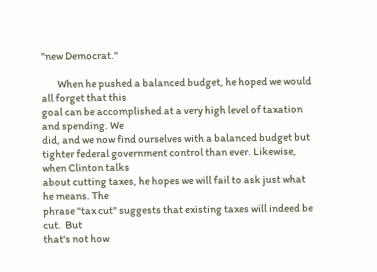"new Democrat."

        When he pushed a balanced budget, he hoped we would all forget that this
goal can be accomplished at a very high level of taxation and spending. We
did, and we now find ourselves with a balanced budget but
tighter federal government control than ever. Likewise, when Clinton talks
about cutting taxes, he hopes we will fail to ask just what he means. The
phrase "tax cut" suggests that existing taxes will indeed be cut.  But
that's not how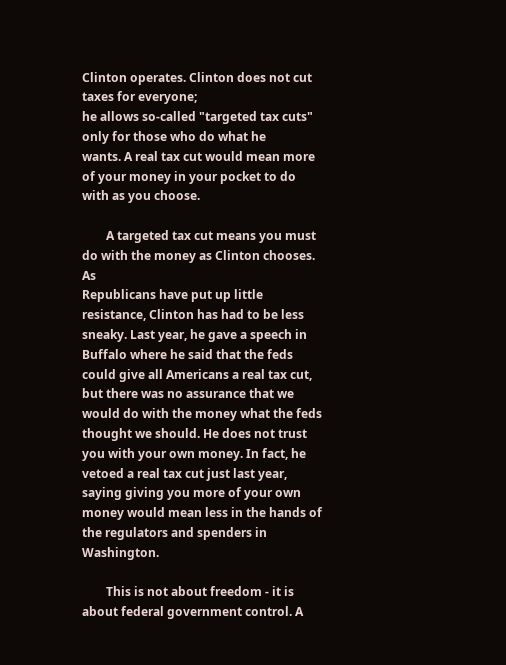Clinton operates. Clinton does not cut taxes for everyone;
he allows so-called "targeted tax cuts" only for those who do what he
wants. A real tax cut would mean more of your money in your pocket to do
with as you choose.

        A targeted tax cut means you must do with the money as Clinton chooses. As
Republicans have put up little resistance, Clinton has had to be less
sneaky. Last year, he gave a speech in Buffalo where he said that the feds
could give all Americans a real tax cut, but there was no assurance that we
would do with the money what the feds thought we should. He does not trust
you with your own money. In fact, he vetoed a real tax cut just last year,
saying giving you more of your own money would mean less in the hands of
the regulators and spenders in Washington.

        This is not about freedom - it is about federal government control. A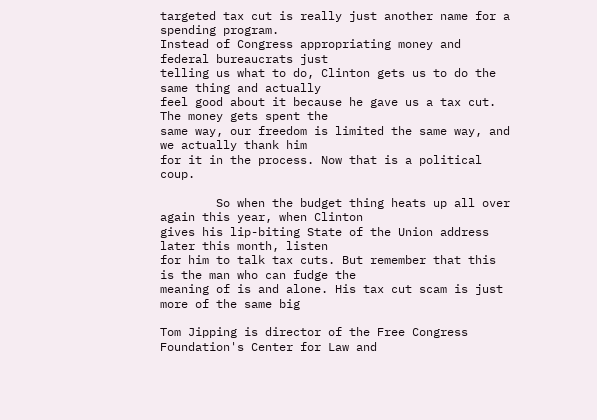targeted tax cut is really just another name for a spending program.
Instead of Congress appropriating money and federal bureaucrats just
telling us what to do, Clinton gets us to do the same thing and actually
feel good about it because he gave us a tax cut. The money gets spent the
same way, our freedom is limited the same way, and we actually thank him
for it in the process. Now that is a political coup.

        So when the budget thing heats up all over again this year, when Clinton
gives his lip-biting State of the Union address later this month, listen
for him to talk tax cuts. But remember that this is the man who can fudge the
meaning of is and alone. His tax cut scam is just more of the same big

Tom Jipping is director of the Free Congress Foundation's Center for Law and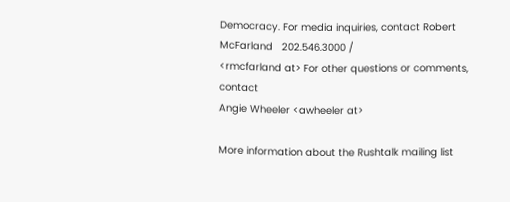Democracy. For media inquiries, contact Robert McFarland   202.546.3000 /
<rmcfarland at> For other questions or comments, contact
Angie Wheeler <awheeler at>

More information about the Rushtalk mailing list